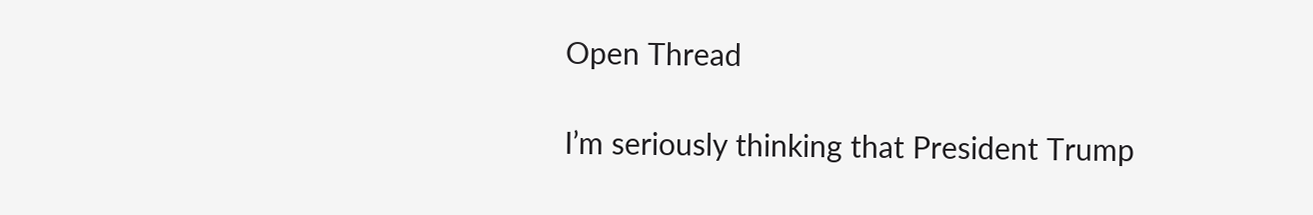Open Thread

I’m seriously thinking that President Trump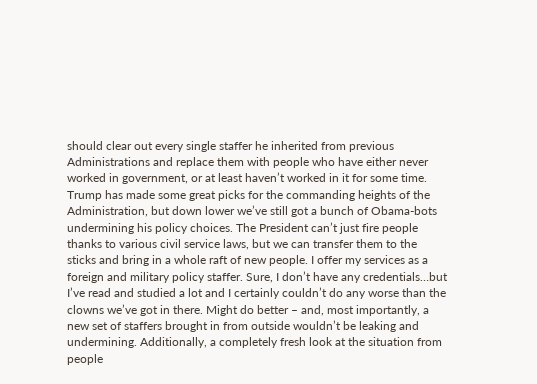should clear out every single staffer he inherited from previous Administrations and replace them with people who have either never worked in government, or at least haven’t worked in it for some time. Trump has made some great picks for the commanding heights of the Administration, but down lower we’ve still got a bunch of Obama-bots undermining his policy choices. The President can’t just fire people thanks to various civil service laws, but we can transfer them to the sticks and bring in a whole raft of new people. I offer my services as a foreign and military policy staffer. Sure, I don’t have any credentials…but I’ve read and studied a lot and I certainly couldn’t do any worse than the clowns we’ve got in there. Might do better – and, most importantly, a new set of staffers brought in from outside wouldn’t be leaking and undermining. Additionally, a completely fresh look at the situation from people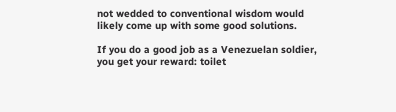not wedded to conventional wisdom would likely come up with some good solutions.

If you do a good job as a Venezuelan soldier, you get your reward: toilet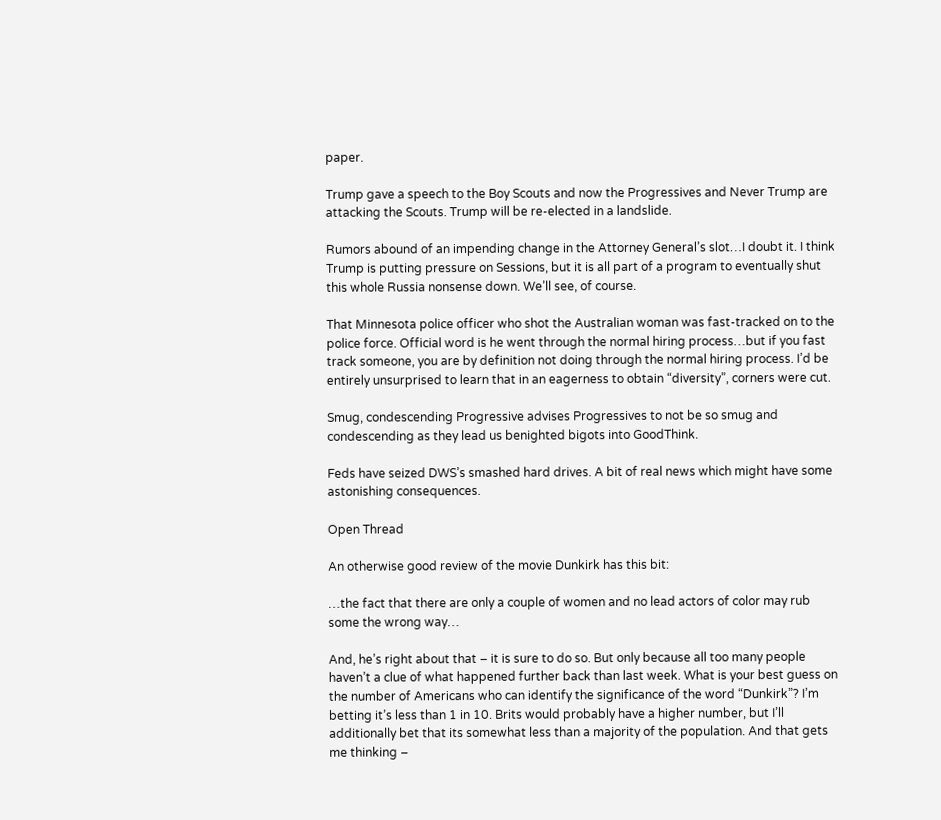paper.

Trump gave a speech to the Boy Scouts and now the Progressives and Never Trump are attacking the Scouts. Trump will be re-elected in a landslide.

Rumors abound of an impending change in the Attorney General’s slot…I doubt it. I think Trump is putting pressure on Sessions, but it is all part of a program to eventually shut this whole Russia nonsense down. We’ll see, of course.

That Minnesota police officer who shot the Australian woman was fast-tracked on to the police force. Official word is he went through the normal hiring process…but if you fast track someone, you are by definition not doing through the normal hiring process. I’d be entirely unsurprised to learn that in an eagerness to obtain “diversity”, corners were cut.

Smug, condescending Progressive advises Progressives to not be so smug and condescending as they lead us benighted bigots into GoodThink.

Feds have seized DWS’s smashed hard drives. A bit of real news which might have some astonishing consequences.

Open Thread

An otherwise good review of the movie Dunkirk has this bit:

…the fact that there are only a couple of women and no lead actors of color may rub some the wrong way…

And, he’s right about that – it is sure to do so. But only because all too many people haven’t a clue of what happened further back than last week. What is your best guess on the number of Americans who can identify the significance of the word “Dunkirk”? I’m betting it’s less than 1 in 10. Brits would probably have a higher number, but I’ll additionally bet that its somewhat less than a majority of the population. And that gets me thinking –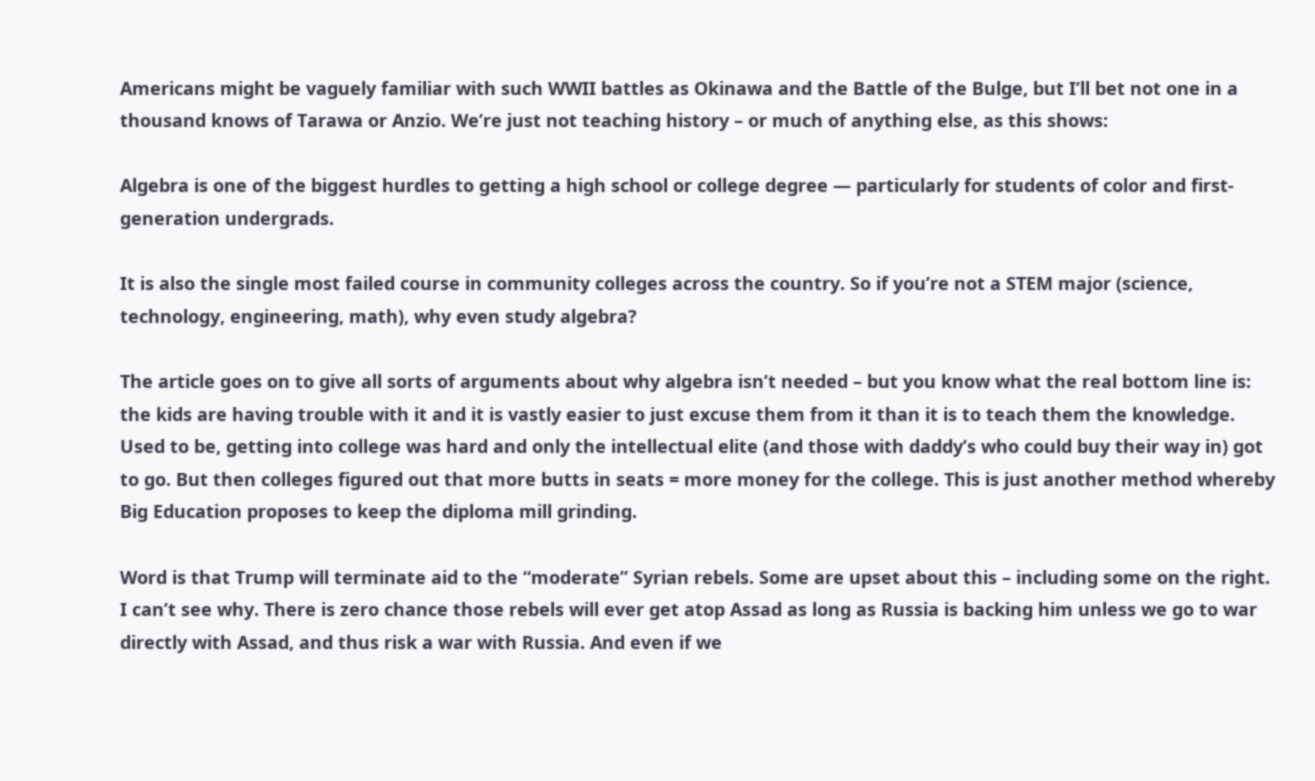Americans might be vaguely familiar with such WWII battles as Okinawa and the Battle of the Bulge, but I’ll bet not one in a thousand knows of Tarawa or Anzio. We’re just not teaching history – or much of anything else, as this shows:

Algebra is one of the biggest hurdles to getting a high school or college degree — particularly for students of color and first-generation undergrads.

It is also the single most failed course in community colleges across the country. So if you’re not a STEM major (science, technology, engineering, math), why even study algebra?

The article goes on to give all sorts of arguments about why algebra isn’t needed – but you know what the real bottom line is: the kids are having trouble with it and it is vastly easier to just excuse them from it than it is to teach them the knowledge. Used to be, getting into college was hard and only the intellectual elite (and those with daddy’s who could buy their way in) got to go. But then colleges figured out that more butts in seats = more money for the college. This is just another method whereby Big Education proposes to keep the diploma mill grinding.

Word is that Trump will terminate aid to the “moderate” Syrian rebels. Some are upset about this – including some on the right. I can’t see why. There is zero chance those rebels will ever get atop Assad as long as Russia is backing him unless we go to war directly with Assad, and thus risk a war with Russia. And even if we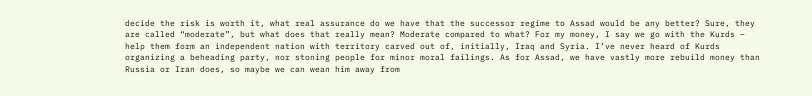decide the risk is worth it, what real assurance do we have that the successor regime to Assad would be any better? Sure, they are called “moderate”, but what does that really mean? Moderate compared to what? For my money, I say we go with the Kurds – help them form an independent nation with territory carved out of, initially, Iraq and Syria. I’ve never heard of Kurds organizing a beheading party, nor stoning people for minor moral failings. As for Assad, we have vastly more rebuild money than Russia or Iran does, so maybe we can wean him away from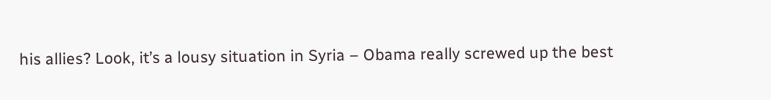his allies? Look, it’s a lousy situation in Syria – Obama really screwed up the best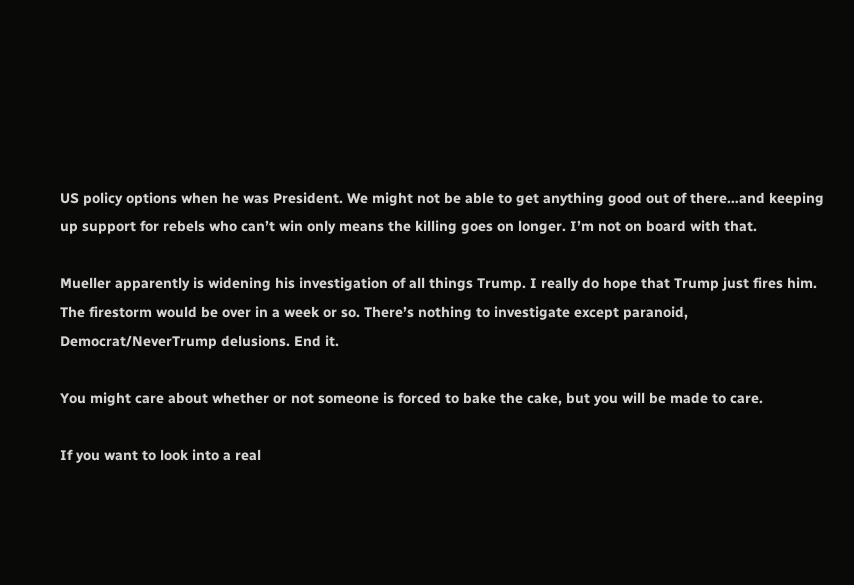US policy options when he was President. We might not be able to get anything good out of there…and keeping up support for rebels who can’t win only means the killing goes on longer. I’m not on board with that.

Mueller apparently is widening his investigation of all things Trump. I really do hope that Trump just fires him. The firestorm would be over in a week or so. There’s nothing to investigate except paranoid, Democrat/NeverTrump delusions. End it.

You might care about whether or not someone is forced to bake the cake, but you will be made to care.

If you want to look into a real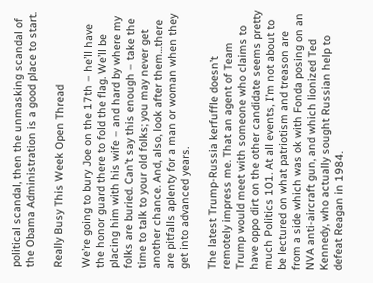political scandal, then the unmasking scandal of the Obama Administration is a good place to start.

Really Busy This Week Open Thread

We’re going to bury Joe on the 17th – he’ll have the honor guard there to fold the flag. We’ll be placing him with his wife – and hard by where my folks are buried. Can’t say this enough – take the time to talk to your old folks; you may never get another chance. And, also, look after them…there are pitfalls aplenty for a man or woman when they get into advanced years.

The latest Trump-Russia kerfuffle doesn’t remotely impress me. That an agent of Team Trump would meet with someone who claims to have oppo dirt on the other candidate seems pretty much Politics 101. At all events, I’m not about to be lectured on what patriotism and treason are from a side which was ok with Fonda posing on an NVA anti-aircraft gun, and which lionized Ted Kennedy, who actually sought Russian help to defeat Reagan in 1984.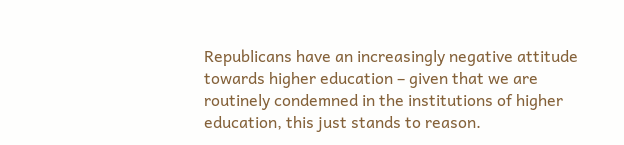Republicans have an increasingly negative attitude towards higher education – given that we are routinely condemned in the institutions of higher education, this just stands to reason.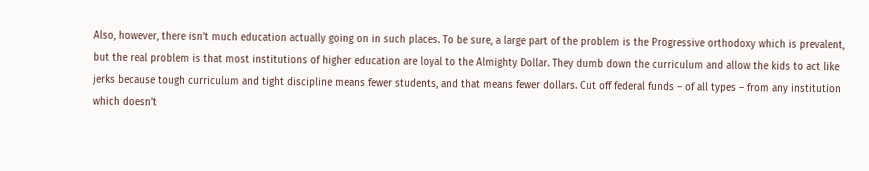Also, however, there isn’t much education actually going on in such places. To be sure, a large part of the problem is the Progressive orthodoxy which is prevalent, but the real problem is that most institutions of higher education are loyal to the Almighty Dollar. They dumb down the curriculum and allow the kids to act like jerks because tough curriculum and tight discipline means fewer students, and that means fewer dollars. Cut off federal funds – of all types – from any institution which doesn’t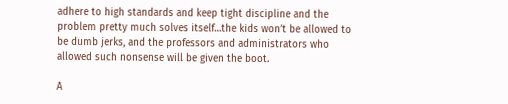adhere to high standards and keep tight discipline and the problem pretty much solves itself…the kids won’t be allowed to be dumb jerks, and the professors and administrators who allowed such nonsense will be given the boot.

A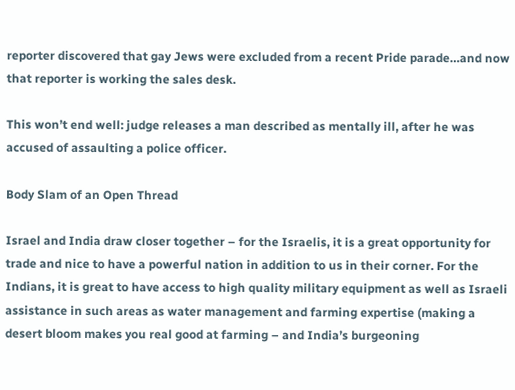reporter discovered that gay Jews were excluded from a recent Pride parade…and now that reporter is working the sales desk.

This won’t end well: judge releases a man described as mentally ill, after he was accused of assaulting a police officer.

Body Slam of an Open Thread

Israel and India draw closer together – for the Israelis, it is a great opportunity for trade and nice to have a powerful nation in addition to us in their corner. For the Indians, it is great to have access to high quality military equipment as well as Israeli assistance in such areas as water management and farming expertise (making a desert bloom makes you real good at farming – and India’s burgeoning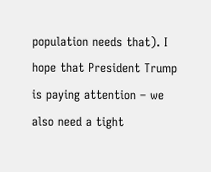population needs that). I hope that President Trump is paying attention – we also need a tight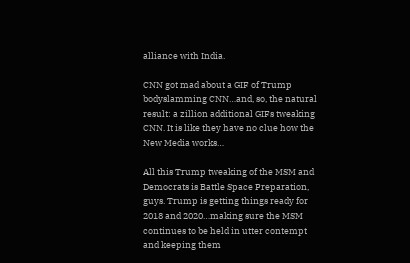alliance with India.

CNN got mad about a GIF of Trump bodyslamming CNN…and, so, the natural result: a zillion additional GIFs tweaking CNN. It is like they have no clue how the New Media works…

All this Trump tweaking of the MSM and Democrats is Battle Space Preparation, guys. Trump is getting things ready for 2018 and 2020…making sure the MSM continues to be held in utter contempt and keeping them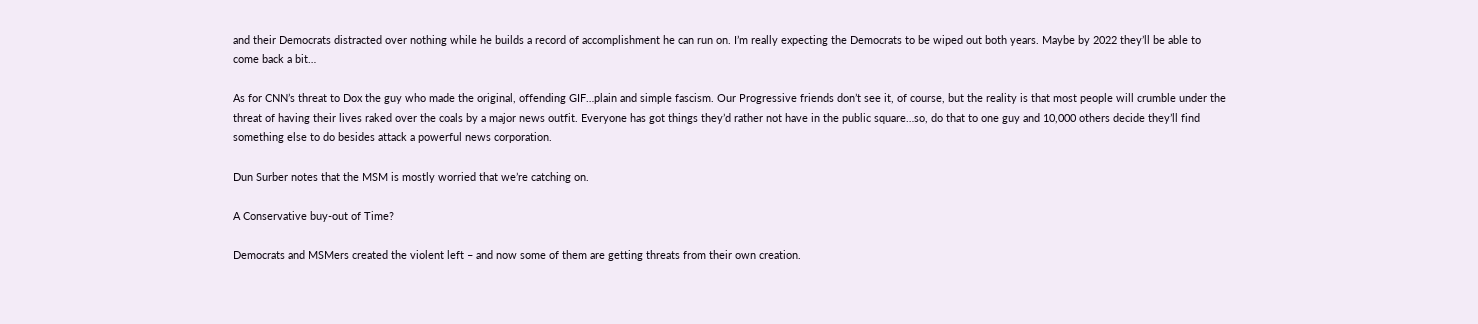and their Democrats distracted over nothing while he builds a record of accomplishment he can run on. I’m really expecting the Democrats to be wiped out both years. Maybe by 2022 they’ll be able to come back a bit…

As for CNN’s threat to Dox the guy who made the original, offending GIF…plain and simple fascism. Our Progressive friends don’t see it, of course, but the reality is that most people will crumble under the threat of having their lives raked over the coals by a major news outfit. Everyone has got things they’d rather not have in the public square…so, do that to one guy and 10,000 others decide they’ll find something else to do besides attack a powerful news corporation.

Dun Surber notes that the MSM is mostly worried that we’re catching on.

A Conservative buy-out of Time?

Democrats and MSMers created the violent left – and now some of them are getting threats from their own creation.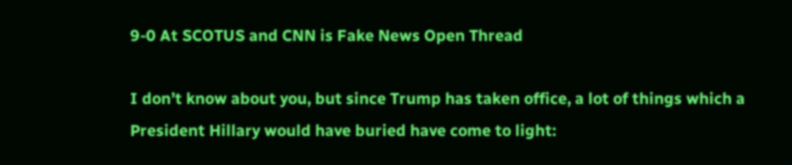9-0 At SCOTUS and CNN is Fake News Open Thread

I don’t know about you, but since Trump has taken office, a lot of things which a President Hillary would have buried have come to light: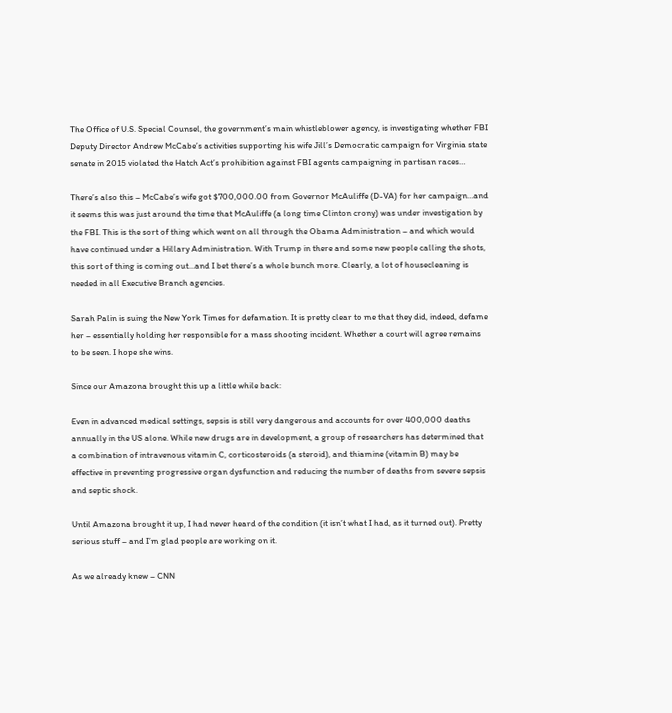The Office of U.S. Special Counsel, the government’s main whistleblower agency, is investigating whether FBI Deputy Director Andrew McCabe’s activities supporting his wife Jill’s Democratic campaign for Virginia state senate in 2015 violated the Hatch Act’s prohibition against FBI agents campaigning in partisan races…

There’s also this – McCabe’s wife got $700,000.00 from Governor McAuliffe (D-VA) for her campaign…and it seems this was just around the time that McAuliffe (a long time Clinton crony) was under investigation by the FBI. This is the sort of thing which went on all through the Obama Administration – and which would have continued under a Hillary Administration. With Trump in there and some new people calling the shots, this sort of thing is coming out…and I bet there’s a whole bunch more. Clearly, a lot of housecleaning is needed in all Executive Branch agencies.

Sarah Palin is suing the New York Times for defamation. It is pretty clear to me that they did, indeed, defame her – essentially holding her responsible for a mass shooting incident. Whether a court will agree remains to be seen. I hope she wins.

Since our Amazona brought this up a little while back:

Even in advanced medical settings, sepsis is still very dangerous and accounts for over 400,000 deaths annually in the US alone. While new drugs are in development, a group of researchers has determined that a combination of intravenous vitamin C, corticosteroids (a steroid), and thiamine (vitamin B) may be effective in preventing progressive organ dysfunction and reducing the number of deaths from severe sepsis and septic shock.

Until Amazona brought it up, I had never heard of the condition (it isn’t what I had, as it turned out). Pretty serious stuff – and I’m glad people are working on it.

As we already knew – CNN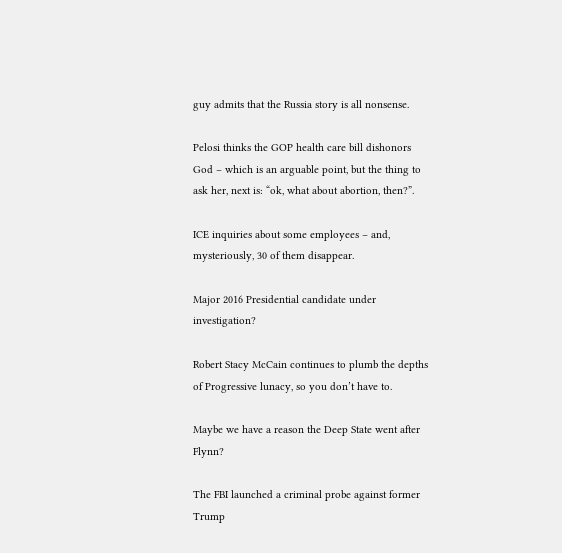guy admits that the Russia story is all nonsense.

Pelosi thinks the GOP health care bill dishonors God – which is an arguable point, but the thing to ask her, next is: “ok, what about abortion, then?”.

ICE inquiries about some employees – and, mysteriously, 30 of them disappear.

Major 2016 Presidential candidate under investigation?

Robert Stacy McCain continues to plumb the depths of Progressive lunacy, so you don’t have to.

Maybe we have a reason the Deep State went after Flynn?

The FBI launched a criminal probe against former Trump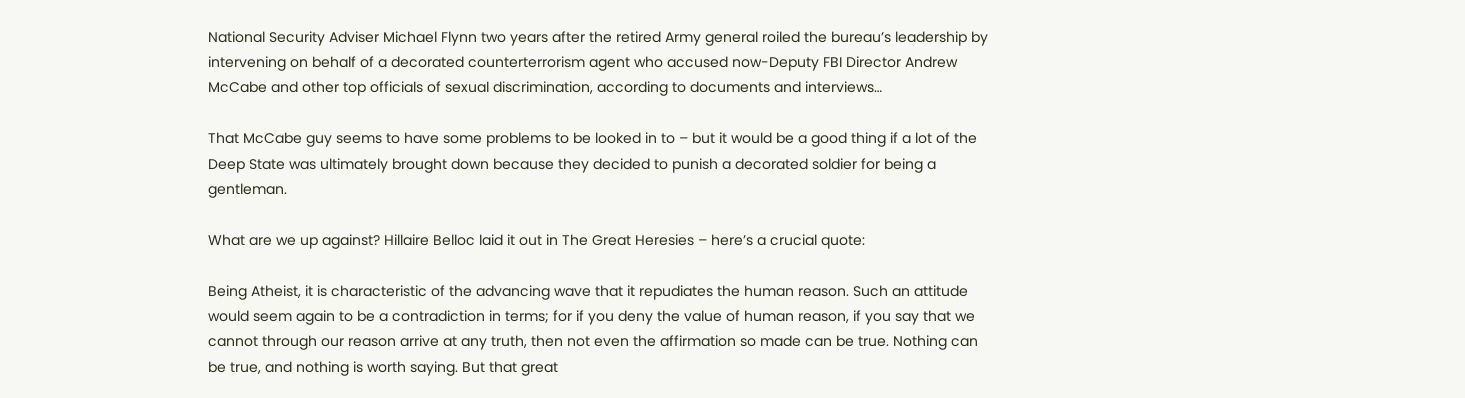National Security Adviser Michael Flynn two years after the retired Army general roiled the bureau’s leadership by intervening on behalf of a decorated counterterrorism agent who accused now-Deputy FBI Director Andrew McCabe and other top officials of sexual discrimination, according to documents and interviews…

That McCabe guy seems to have some problems to be looked in to – but it would be a good thing if a lot of the Deep State was ultimately brought down because they decided to punish a decorated soldier for being a gentleman.

What are we up against? Hillaire Belloc laid it out in The Great Heresies – here’s a crucial quote:

Being Atheist, it is characteristic of the advancing wave that it repudiates the human reason. Such an attitude would seem again to be a contradiction in terms; for if you deny the value of human reason, if you say that we cannot through our reason arrive at any truth, then not even the affirmation so made can be true. Nothing can be true, and nothing is worth saying. But that great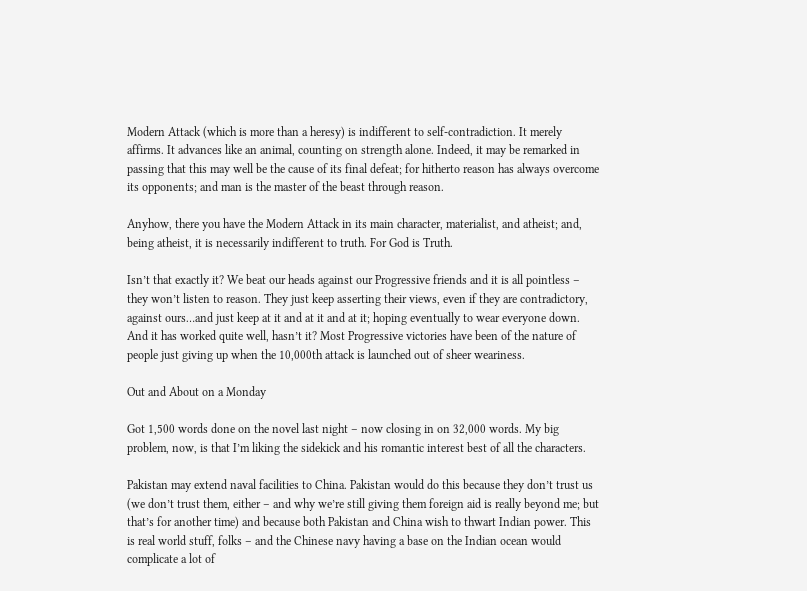Modern Attack (which is more than a heresy) is indifferent to self-contradiction. It merely affirms. It advances like an animal, counting on strength alone. Indeed, it may be remarked in passing that this may well be the cause of its final defeat; for hitherto reason has always overcome its opponents; and man is the master of the beast through reason.

Anyhow, there you have the Modern Attack in its main character, materialist, and atheist; and, being atheist, it is necessarily indifferent to truth. For God is Truth.

Isn’t that exactly it? We beat our heads against our Progressive friends and it is all pointless – they won’t listen to reason. They just keep asserting their views, even if they are contradictory, against ours…and just keep at it and at it and at it; hoping eventually to wear everyone down. And it has worked quite well, hasn’t it? Most Progressive victories have been of the nature of people just giving up when the 10,000th attack is launched out of sheer weariness.

Out and About on a Monday

Got 1,500 words done on the novel last night – now closing in on 32,000 words. My big problem, now, is that I’m liking the sidekick and his romantic interest best of all the characters.

Pakistan may extend naval facilities to China. Pakistan would do this because they don’t trust us (we don’t trust them, either – and why we’re still giving them foreign aid is really beyond me; but that’s for another time) and because both Pakistan and China wish to thwart Indian power. This is real world stuff, folks – and the Chinese navy having a base on the Indian ocean would complicate a lot of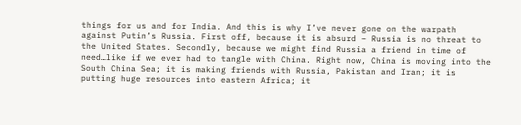things for us and for India. And this is why I’ve never gone on the warpath against Putin’s Russia. First off, because it is absurd – Russia is no threat to the United States. Secondly, because we might find Russia a friend in time of need…like if we ever had to tangle with China. Right now, China is moving into the South China Sea; it is making friends with Russia, Pakistan and Iran; it is putting huge resources into eastern Africa; it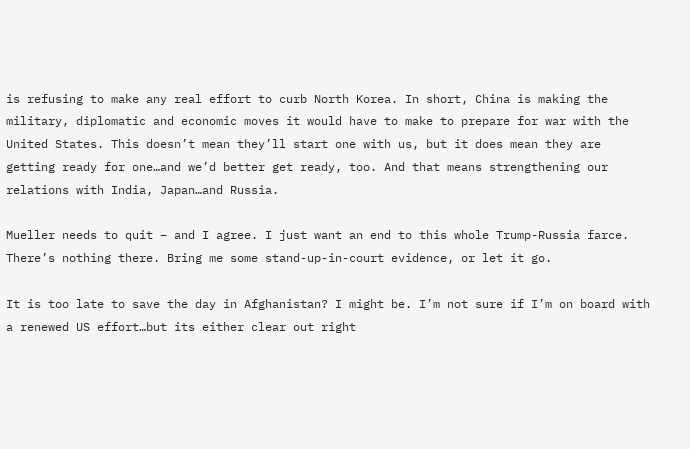is refusing to make any real effort to curb North Korea. In short, China is making the military, diplomatic and economic moves it would have to make to prepare for war with the United States. This doesn’t mean they’ll start one with us, but it does mean they are getting ready for one…and we’d better get ready, too. And that means strengthening our relations with India, Japan…and Russia.

Mueller needs to quit – and I agree. I just want an end to this whole Trump-Russia farce. There’s nothing there. Bring me some stand-up-in-court evidence, or let it go.

It is too late to save the day in Afghanistan? I might be. I’m not sure if I’m on board with a renewed US effort…but its either clear out right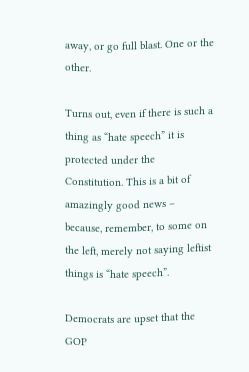away, or go full blast. One or the other.

Turns out, even if there is such a thing as “hate speech” it is protected under the Constitution. This is a bit of amazingly good news – because, remember, to some on the left, merely not saying leftist things is “hate speech”.

Democrats are upset that the GOP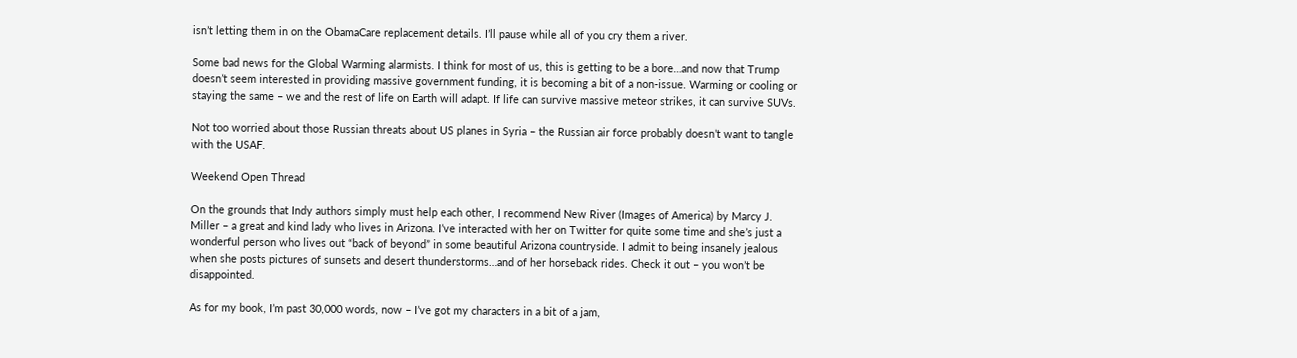isn’t letting them in on the ObamaCare replacement details. I’ll pause while all of you cry them a river.

Some bad news for the Global Warming alarmists. I think for most of us, this is getting to be a bore…and now that Trump doesn’t seem interested in providing massive government funding, it is becoming a bit of a non-issue. Warming or cooling or staying the same – we and the rest of life on Earth will adapt. If life can survive massive meteor strikes, it can survive SUVs.

Not too worried about those Russian threats about US planes in Syria – the Russian air force probably doesn’t want to tangle with the USAF.

Weekend Open Thread

On the grounds that Indy authors simply must help each other, I recommend New River (Images of America) by Marcy J. Miller – a great and kind lady who lives in Arizona. I’ve interacted with her on Twitter for quite some time and she’s just a wonderful person who lives out “back of beyond” in some beautiful Arizona countryside. I admit to being insanely jealous when she posts pictures of sunsets and desert thunderstorms…and of her horseback rides. Check it out – you won’t be disappointed.

As for my book, I’m past 30,000 words, now – I’ve got my characters in a bit of a jam,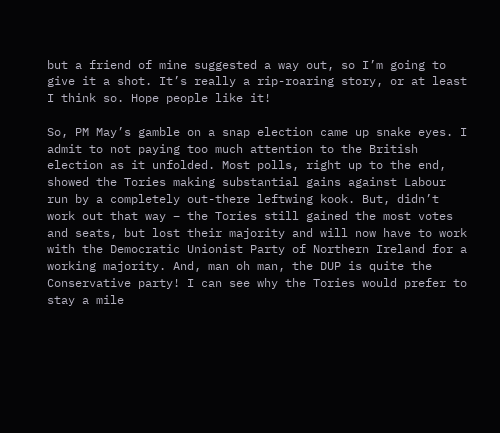but a friend of mine suggested a way out, so I’m going to give it a shot. It’s really a rip-roaring story, or at least I think so. Hope people like it!

So, PM May’s gamble on a snap election came up snake eyes. I admit to not paying too much attention to the British election as it unfolded. Most polls, right up to the end, showed the Tories making substantial gains against Labour run by a completely out-there leftwing kook. But, didn’t work out that way – the Tories still gained the most votes and seats, but lost their majority and will now have to work with the Democratic Unionist Party of Northern Ireland for a working majority. And, man oh man, the DUP is quite the Conservative party! I can see why the Tories would prefer to stay a mile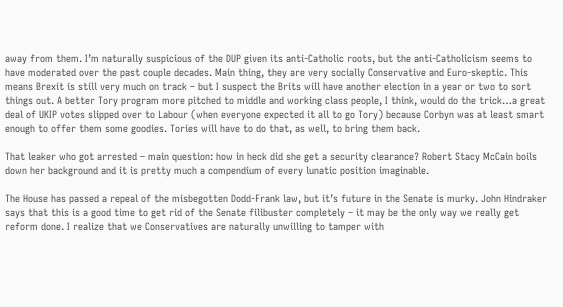away from them. I’m naturally suspicious of the DUP given its anti-Catholic roots, but the anti-Catholicism seems to have moderated over the past couple decades. Main thing, they are very socially Conservative and Euro-skeptic. This means Brexit is still very much on track – but I suspect the Brits will have another election in a year or two to sort things out. A better Tory program more pitched to middle and working class people, I think, would do the trick…a great deal of UKIP votes slipped over to Labour (when everyone expected it all to go Tory) because Corbyn was at least smart enough to offer them some goodies. Tories will have to do that, as well, to bring them back.

That leaker who got arrested – main question: how in heck did she get a security clearance? Robert Stacy McCain boils down her background and it is pretty much a compendium of every lunatic position imaginable.

The House has passed a repeal of the misbegotten Dodd-Frank law, but it’s future in the Senate is murky. John Hindraker says that this is a good time to get rid of the Senate filibuster completely – it may be the only way we really get reform done. I realize that we Conservatives are naturally unwilling to tamper with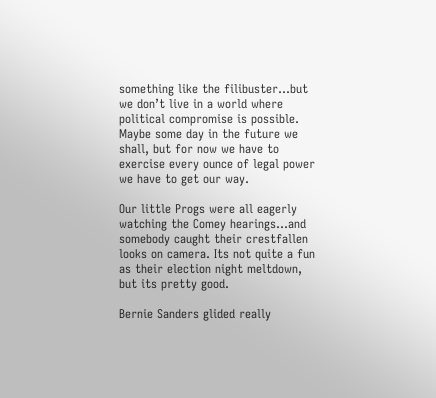something like the filibuster…but we don’t live in a world where political compromise is possible. Maybe some day in the future we shall, but for now we have to exercise every ounce of legal power we have to get our way.

Our little Progs were all eagerly watching the Comey hearings…and somebody caught their crestfallen looks on camera. Its not quite a fun as their election night meltdown, but its pretty good.

Bernie Sanders glided really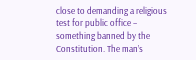close to demanding a religious test for public office – something banned by the Constitution. The man’s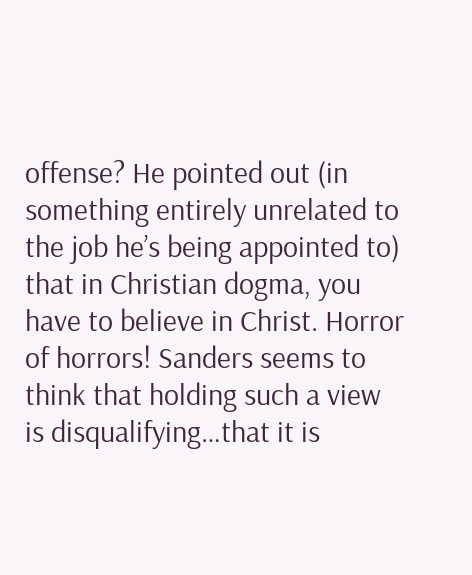offense? He pointed out (in something entirely unrelated to the job he’s being appointed to) that in Christian dogma, you have to believe in Christ. Horror of horrors! Sanders seems to think that holding such a view is disqualifying…that it is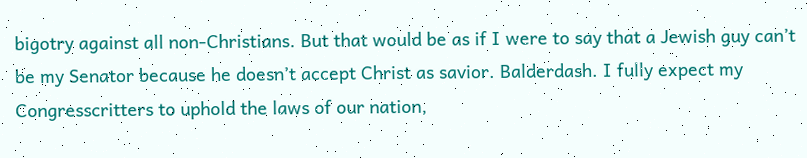bigotry against all non-Christians. But that would be as if I were to say that a Jewish guy can’t be my Senator because he doesn’t accept Christ as savior. Balderdash. I fully expect my Congresscritters to uphold the laws of our nation,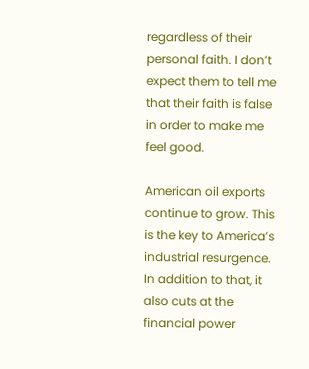regardless of their personal faith. I don’t expect them to tell me that their faith is false in order to make me feel good.

American oil exports continue to grow. This is the key to America’s industrial resurgence. In addition to that, it also cuts at the financial power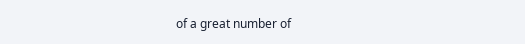of a great number of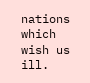nations which wish us ill.